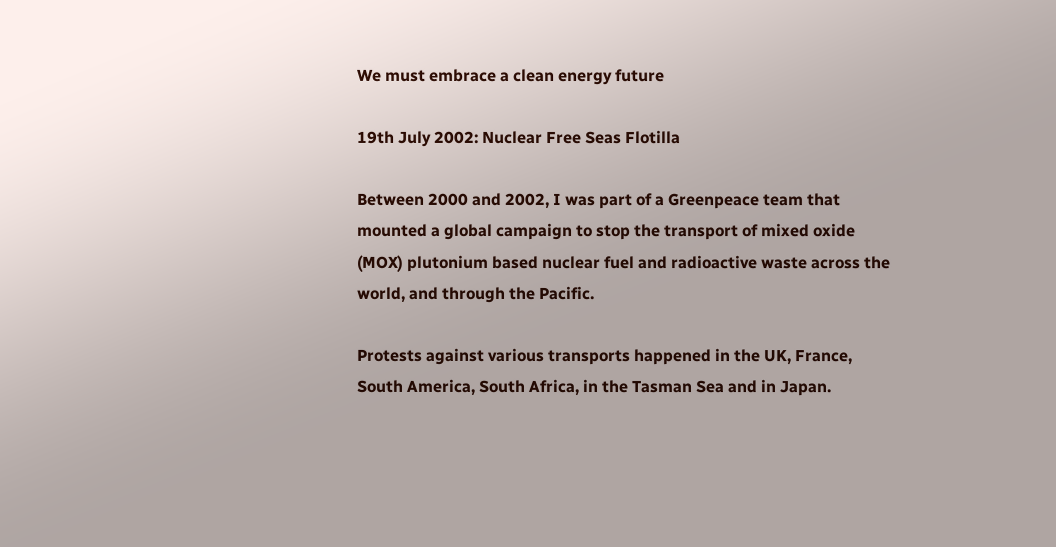We must embrace a clean energy future

19th July 2002: Nuclear Free Seas Flotilla

Between 2000 and 2002, I was part of a Greenpeace team that mounted a global campaign to stop the transport of mixed oxide (MOX) plutonium based nuclear fuel and radioactive waste across the world, and through the Pacific.

Protests against various transports happened in the UK, France, South America, South Africa, in the Tasman Sea and in Japan.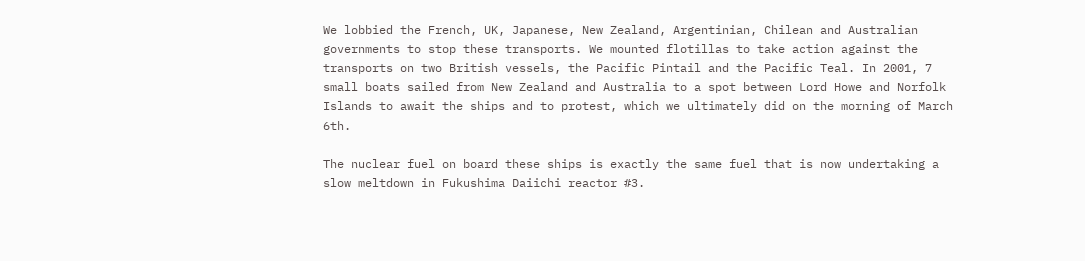We lobbied the French, UK, Japanese, New Zealand, Argentinian, Chilean and Australian governments to stop these transports. We mounted flotillas to take action against the transports on two British vessels, the Pacific Pintail and the Pacific Teal. In 2001, 7 small boats sailed from New Zealand and Australia to a spot between Lord Howe and Norfolk Islands to await the ships and to protest, which we ultimately did on the morning of March 6th.

The nuclear fuel on board these ships is exactly the same fuel that is now undertaking a slow meltdown in Fukushima Daiichi reactor #3.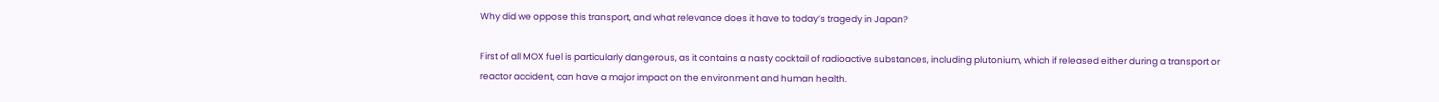Why did we oppose this transport, and what relevance does it have to today’s tragedy in Japan?

First of all MOX fuel is particularly dangerous, as it contains a nasty cocktail of radioactive substances, including plutonium, which if released either during a transport or reactor accident, can have a major impact on the environment and human health.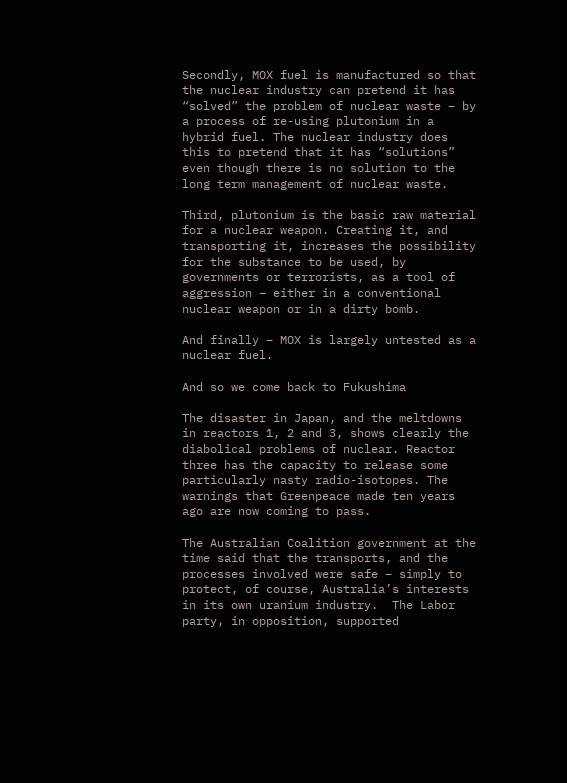Secondly, MOX fuel is manufactured so that the nuclear industry can pretend it has “solved” the problem of nuclear waste – by a process of re-using plutonium in a hybrid fuel. The nuclear industry does this to pretend that it has “solutions” even though there is no solution to the long term management of nuclear waste.

Third, plutonium is the basic raw material for a nuclear weapon. Creating it, and transporting it, increases the possibility for the substance to be used, by governments or terrorists, as a tool of aggression – either in a conventional nuclear weapon or in a dirty bomb.

And finally – MOX is largely untested as a nuclear fuel.

And so we come back to Fukushima

The disaster in Japan, and the meltdowns in reactors 1, 2 and 3, shows clearly the diabolical problems of nuclear. Reactor three has the capacity to release some particularly nasty radio-isotopes. The warnings that Greenpeace made ten years ago are now coming to pass.

The Australian Coalition government at the time said that the transports, and the processes involved were safe – simply to protect, of course, Australia’s interests in its own uranium industry.  The Labor party, in opposition, supported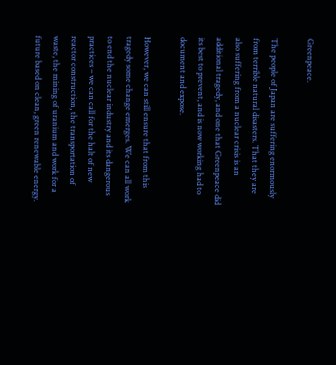Greenpeace.

The people of Japan are suffering enormously from terrible natural disasters. That they are also suffering from a nuclear crisis is an additional tragedy, and one that Greenpeace did its best to prevent, and is now working had to document and expose.

However, we can still ensure that from this tragedy some change emerges. We can all work to end the nuclear industry and its dangerous practices – we can call for the halt of new reactor construction, the transportation of waste, the mining of uranium and work for a future based on clean, green renewable energy.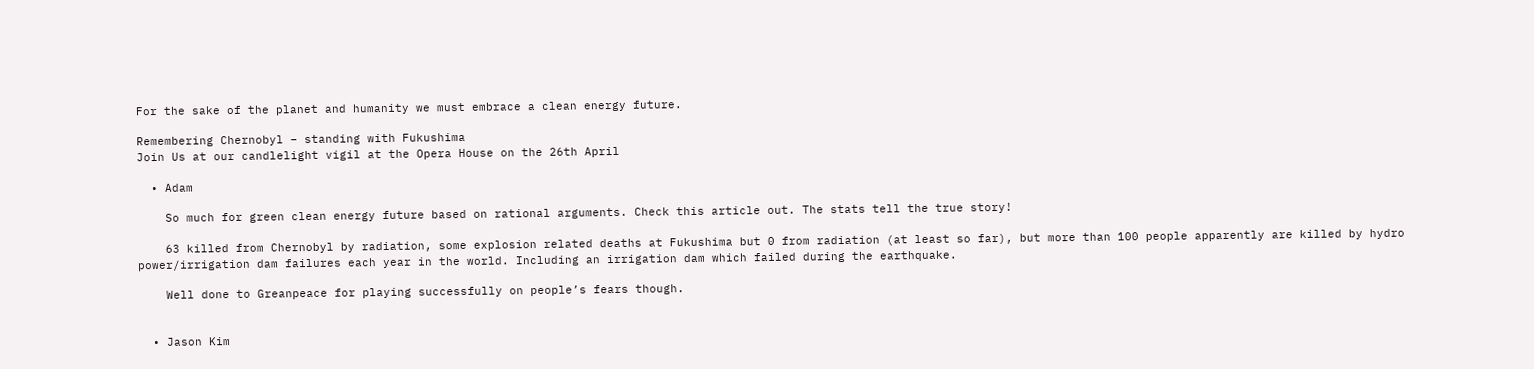For the sake of the planet and humanity we must embrace a clean energy future.

Remembering Chernobyl – standing with Fukushima
Join Us at our candlelight vigil at the Opera House on the 26th April

  • Adam

    So much for green clean energy future based on rational arguments. Check this article out. The stats tell the true story!

    63 killed from Chernobyl by radiation, some explosion related deaths at Fukushima but 0 from radiation (at least so far), but more than 100 people apparently are killed by hydro power/irrigation dam failures each year in the world. Including an irrigation dam which failed during the earthquake.

    Well done to Greanpeace for playing successfully on people’s fears though.


  • Jason Kim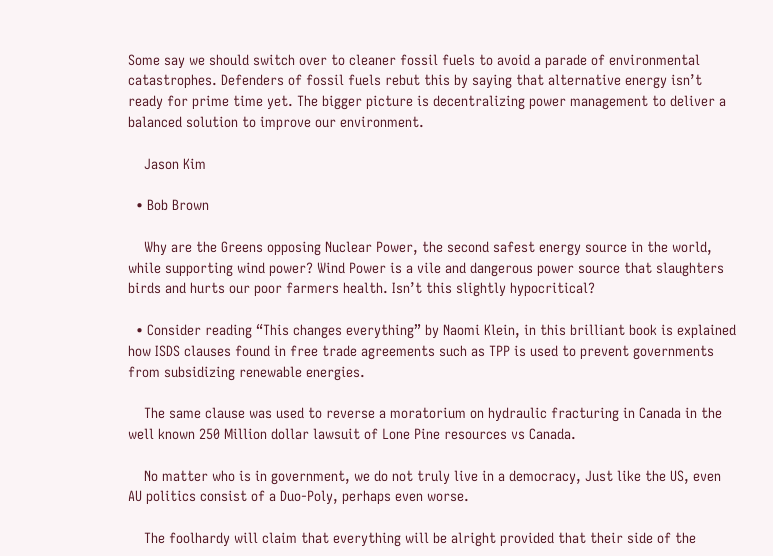Some say we should switch over to cleaner fossil fuels to avoid a parade of environmental catastrophes. Defenders of fossil fuels rebut this by saying that alternative energy isn’t ready for prime time yet. The bigger picture is decentralizing power management to deliver a balanced solution to improve our environment.

    Jason Kim

  • Bob Brown

    Why are the Greens opposing Nuclear Power, the second safest energy source in the world, while supporting wind power? Wind Power is a vile and dangerous power source that slaughters birds and hurts our poor farmers health. Isn’t this slightly hypocritical?

  • Consider reading “This changes everything” by Naomi Klein, in this brilliant book is explained how ISDS clauses found in free trade agreements such as TPP is used to prevent governments from subsidizing renewable energies.

    The same clause was used to reverse a moratorium on hydraulic fracturing in Canada in the well known 250 Million dollar lawsuit of Lone Pine resources vs Canada.

    No matter who is in government, we do not truly live in a democracy, Just like the US, even AU politics consist of a Duo-Poly, perhaps even worse.

    The foolhardy will claim that everything will be alright provided that their side of the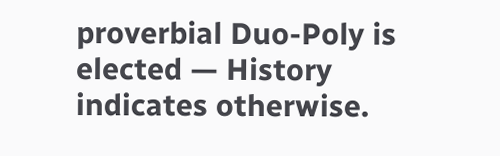proverbial Duo-Poly is elected — History indicates otherwise.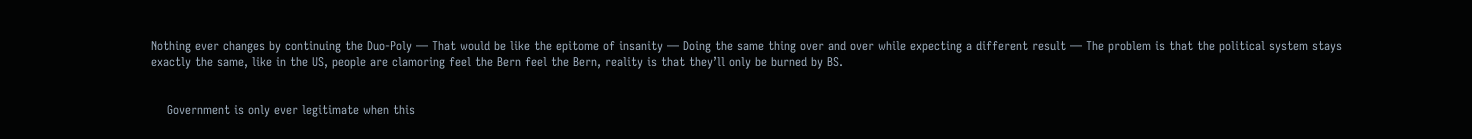Nothing ever changes by continuing the Duo-Poly — That would be like the epitome of insanity — Doing the same thing over and over while expecting a different result — The problem is that the political system stays exactly the same, like in the US, people are clamoring feel the Bern feel the Bern, reality is that they’ll only be burned by BS.


    Government is only ever legitimate when this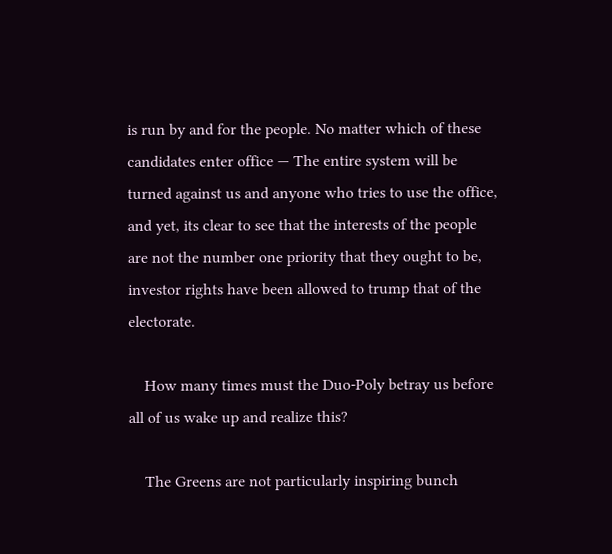is run by and for the people. No matter which of these candidates enter office — The entire system will be turned against us and anyone who tries to use the office, and yet, its clear to see that the interests of the people are not the number one priority that they ought to be, investor rights have been allowed to trump that of the electorate.

    How many times must the Duo-Poly betray us before all of us wake up and realize this?

    The Greens are not particularly inspiring bunch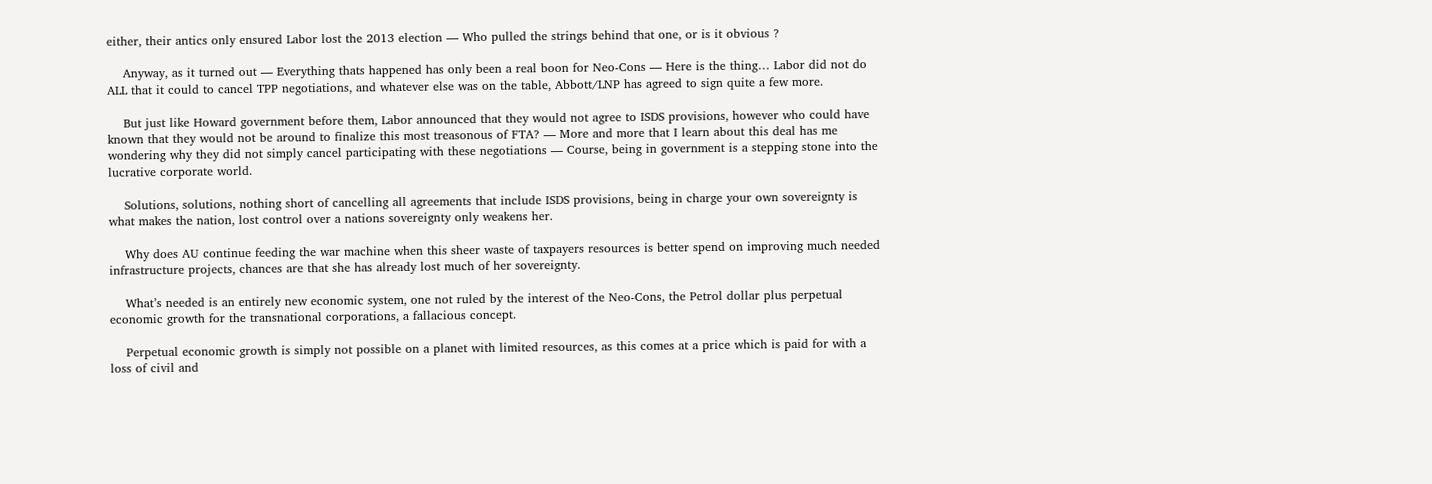either, their antics only ensured Labor lost the 2013 election — Who pulled the strings behind that one, or is it obvious ?

    Anyway, as it turned out — Everything thats happened has only been a real boon for Neo-Cons — Here is the thing… Labor did not do ALL that it could to cancel TPP negotiations, and whatever else was on the table, Abbott/LNP has agreed to sign quite a few more.

    But just like Howard government before them, Labor announced that they would not agree to ISDS provisions, however who could have known that they would not be around to finalize this most treasonous of FTA? — More and more that I learn about this deal has me wondering why they did not simply cancel participating with these negotiations — Course, being in government is a stepping stone into the lucrative corporate world.

    Solutions, solutions, nothing short of cancelling all agreements that include ISDS provisions, being in charge your own sovereignty is what makes the nation, lost control over a nations sovereignty only weakens her.

    Why does AU continue feeding the war machine when this sheer waste of taxpayers resources is better spend on improving much needed infrastructure projects, chances are that she has already lost much of her sovereignty.

    What’s needed is an entirely new economic system, one not ruled by the interest of the Neo-Cons, the Petrol dollar plus perpetual economic growth for the transnational corporations, a fallacious concept.

    Perpetual economic growth is simply not possible on a planet with limited resources, as this comes at a price which is paid for with a loss of civil and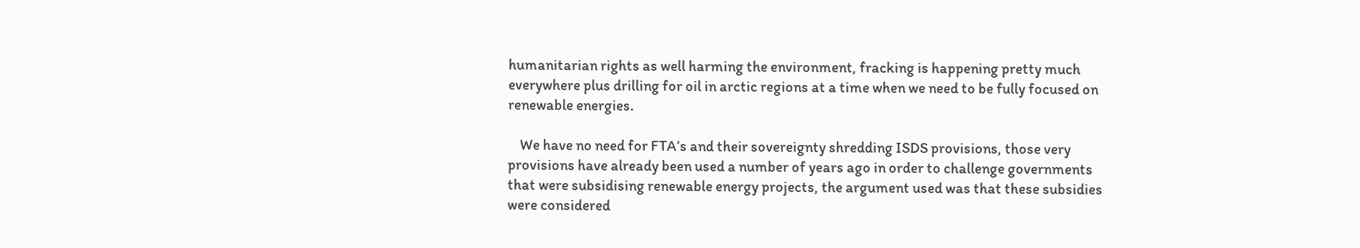humanitarian rights as well harming the environment, fracking is happening pretty much everywhere plus drilling for oil in arctic regions at a time when we need to be fully focused on renewable energies.

    We have no need for FTA’s and their sovereignty shredding ISDS provisions, those very provisions have already been used a number of years ago in order to challenge governments that were subsidising renewable energy projects, the argument used was that these subsidies were considered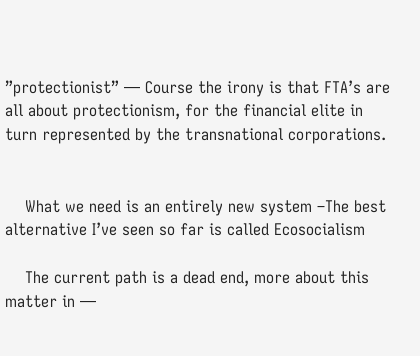”protectionist” — Course the irony is that FTA’s are all about protectionism, for the financial elite in turn represented by the transnational corporations.


    What we need is an entirely new system –The best alternative I’ve seen so far is called Ecosocialism

    The current path is a dead end, more about this matter in —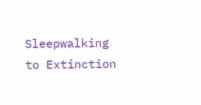Sleepwalking to Extinction